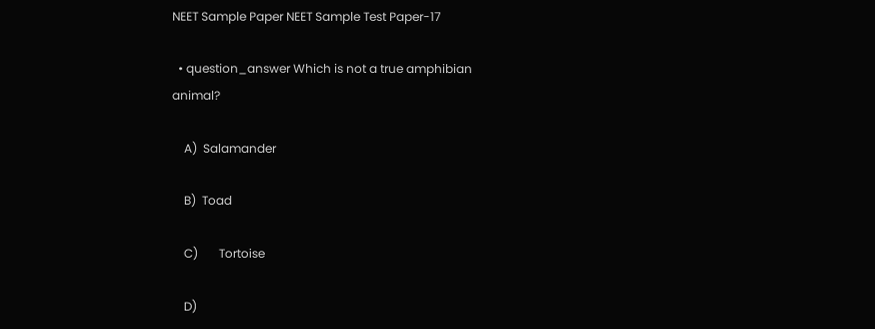NEET Sample Paper NEET Sample Test Paper-17

  • question_answer Which is not a true amphibian animal?

    A)  Salamander

    B)  Toad

    C)       Tortoise

    D)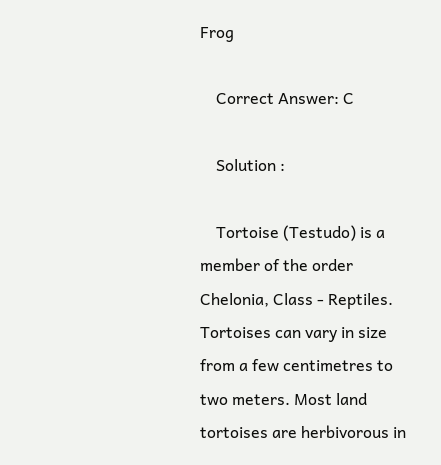Frog

    Correct Answer: C

    Solution :

    Tortoise (Testudo) is a member of the order Chelonia, Class - Reptiles. Tortoises can vary in size from a few centimetres to two meters. Most land tortoises are herbivorous in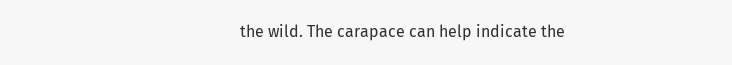the wild. The carapace can help indicate the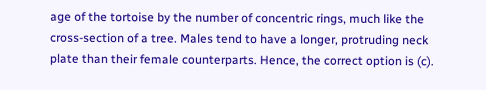age of the tortoise by the number of concentric rings, much like the cross-section of a tree. Males tend to have a longer, protruding neck plate than their female counterparts. Hence, the correct option is (c).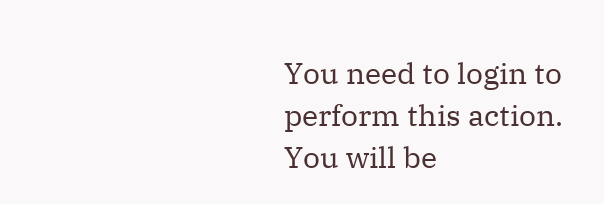You need to login to perform this action.
You will be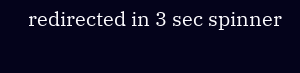redirected in 3 sec spinner